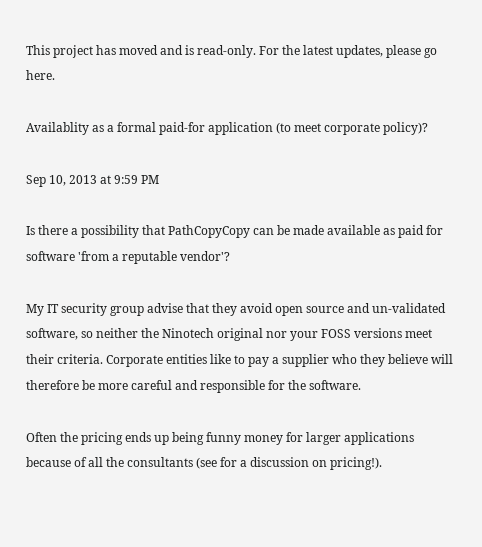This project has moved and is read-only. For the latest updates, please go here.

Availablity as a formal paid-for application (to meet corporate policy)?

Sep 10, 2013 at 9:59 PM

Is there a possibility that PathCopyCopy can be made available as paid for software 'from a reputable vendor'?

My IT security group advise that they avoid open source and un-validated software, so neither the Ninotech original nor your FOSS versions meet their criteria. Corporate entities like to pay a supplier who they believe will therefore be more careful and responsible for the software.

Often the pricing ends up being funny money for larger applications because of all the consultants (see for a discussion on pricing!).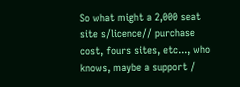So what might a 2,000 seat site s/licence// purchase cost, fours sites, etc..., who knows, maybe a support /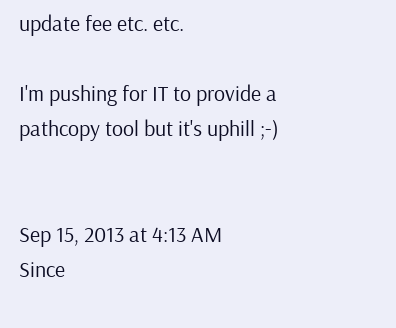update fee etc. etc.

I'm pushing for IT to provide a pathcopy tool but it's uphill ;-)


Sep 15, 2013 at 4:13 AM
Since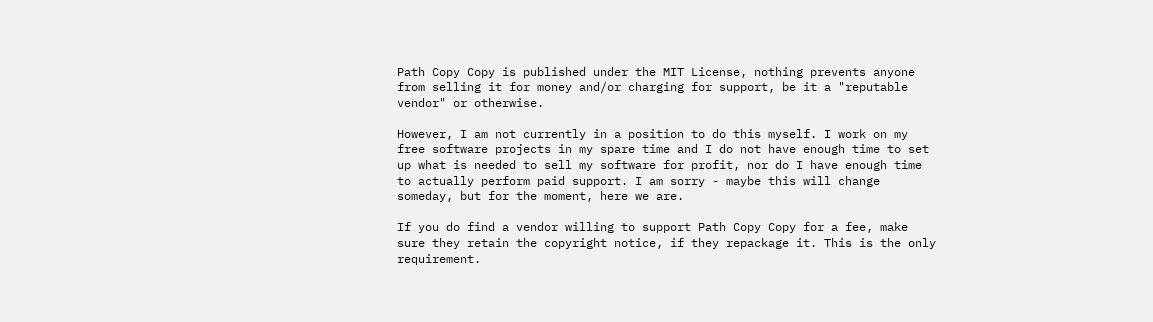Path Copy Copy is published under the MIT License, nothing prevents anyone from selling it for money and/or charging for support, be it a "reputable vendor" or otherwise.

However, I am not currently in a position to do this myself. I work on my free software projects in my spare time and I do not have enough time to set up what is needed to sell my software for profit, nor do I have enough time to actually perform paid support. I am sorry - maybe this will change someday, but for the moment, here we are.

If you do find a vendor willing to support Path Copy Copy for a fee, make sure they retain the copyright notice, if they repackage it. This is the only requirement.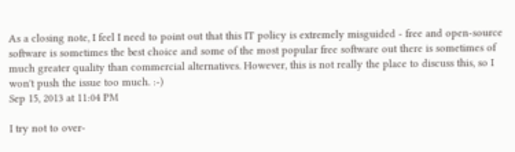As a closing note, I feel I need to point out that this IT policy is extremely misguided - free and open-source software is sometimes the best choice and some of the most popular free software out there is sometimes of much greater quality than commercial alternatives. However, this is not really the place to discuss this, so I won't push the issue too much. :-)
Sep 15, 2013 at 11:04 PM

I try not to over-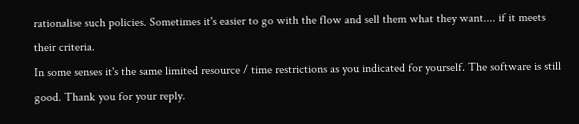rationalise such policies. Sometimes it's easier to go with the flow and sell them what they want.... if it meets their criteria.
In some senses it's the same limited resource / time restrictions as you indicated for yourself. The software is still good. Thank you for your reply.